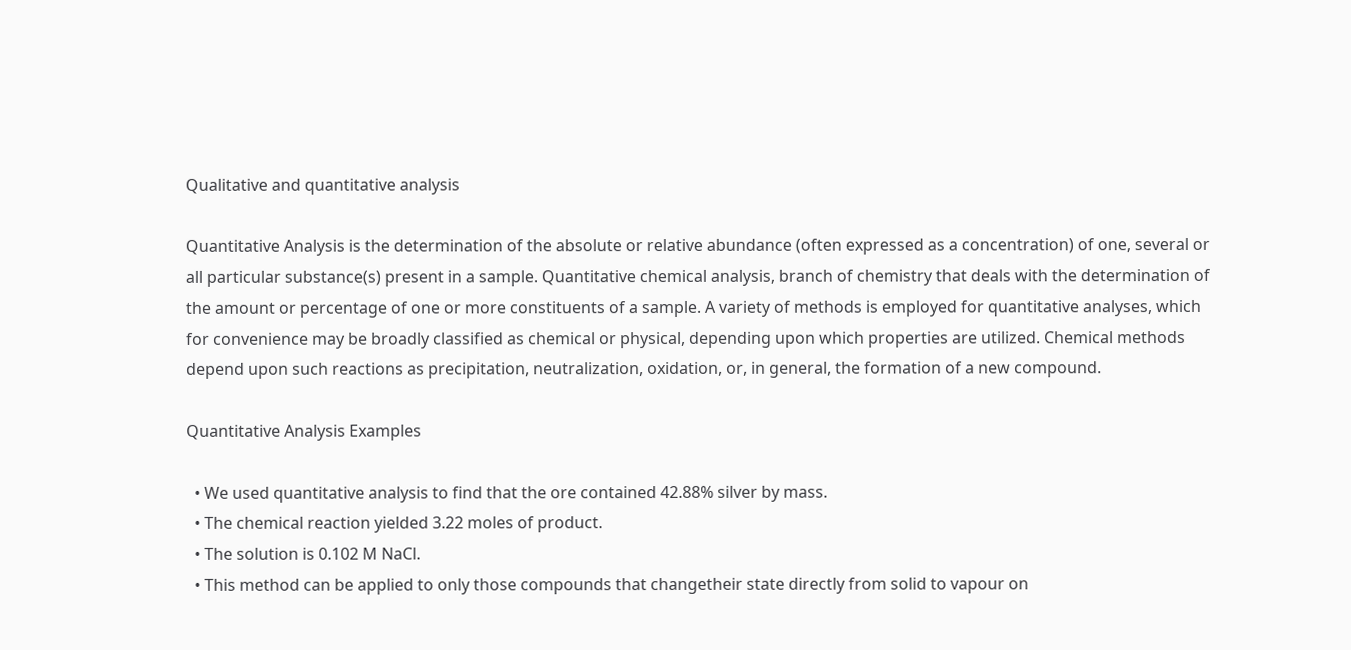Qualitative and quantitative analysis

Quantitative Analysis is the determination of the absolute or relative abundance (often expressed as a concentration) of one, several or all particular substance(s) present in a sample. Quantitative chemical analysis, branch of chemistry that deals with the determination of the amount or percentage of one or more constituents of a sample. A variety of methods is employed for quantitative analyses, which for convenience may be broadly classified as chemical or physical, depending upon which properties are utilized. Chemical methods depend upon such reactions as precipitation, neutralization, oxidation, or, in general, the formation of a new compound.

Quantitative Analysis Examples

  • We used quantitative analysis to find that the ore contained 42.88% silver by mass.
  • The chemical reaction yielded 3.22 moles of product.
  • The solution is 0.102 M NaCl.
  • This method can be applied to only those compounds that changetheir state directly from solid to vapour on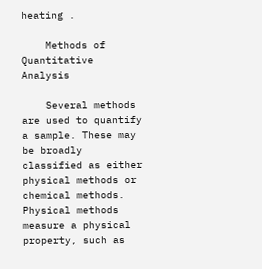heating .

    Methods of Quantitative Analysis

    Several methods are used to quantify a sample. These may be broadly classified as either physical methods or chemical methods. Physical methods measure a physical property, such as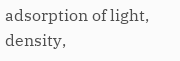adsorption of light, density,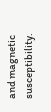and magnetic susceptibility.